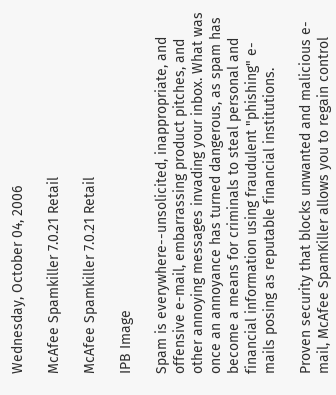Wednesday, October 04, 2006

McAfee Spamkiller 7.0.21 Retail

McAfee Spamkiller 7.0.21 Retail

IPB Image

Spam is everywhere--unsolicited, inappropriate, and offensive e-mail, embarrassing product pitches, and other annoying messages invading your inbox. What was once an annoyance has turned dangerous, as spam has become a means for criminals to steal personal and financial information using fraudulent "phishing" e-mails posing as reputable financial institutions.

Proven security that blocks unwanted and malicious e-mail, McAfee SpamKiller allows you to regain control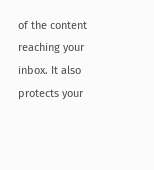of the content reaching your inbox. It also protects your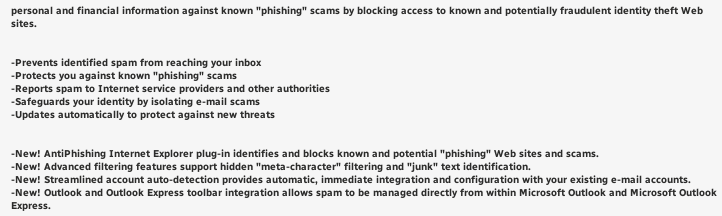personal and financial information against known "phishing" scams by blocking access to known and potentially fraudulent identity theft Web sites.


-Prevents identified spam from reaching your inbox
-Protects you against known "phishing" scams
-Reports spam to Internet service providers and other authorities
-Safeguards your identity by isolating e-mail scams
-Updates automatically to protect against new threats


-New! AntiPhishing Internet Explorer plug-in identifies and blocks known and potential "phishing" Web sites and scams.
-New! Advanced filtering features support hidden "meta-character" filtering and "junk" text identification.
-New! Streamlined account auto-detection provides automatic, immediate integration and configuration with your existing e-mail accounts.
-New! Outlook and Outlook Express toolbar integration allows spam to be managed directly from within Microsoft Outlook and Microsoft Outlook Express.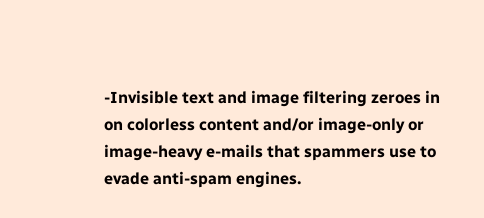-Invisible text and image filtering zeroes in on colorless content and/or image-only or image-heavy e-mails that spammers use to evade anti-spam engines.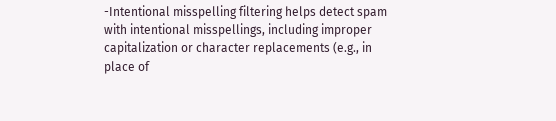-Intentional misspelling filtering helps detect spam with intentional misspellings, including improper capitalization or character replacements (e.g., in place of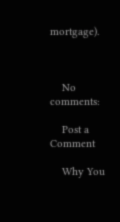mortgage).



    No comments:

    Post a Comment

    Why You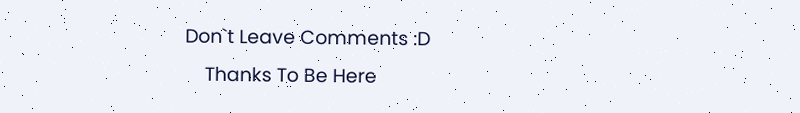Don`t Leave Comments :D
    Thanks To Be Here